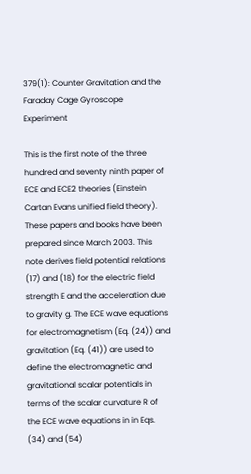379(1): Counter Gravitation and the Faraday Cage Gyroscope Experiment

This is the first note of the three hundred and seventy ninth paper of ECE and ECE2 theories (Einstein Cartan Evans unified field theory). These papers and books have been prepared since March 2003. This note derives field potential relations (17) and (18) for the electric field strength E and the acceleration due to gravity g. The ECE wave equations for electromagnetism (Eq. (24)) and gravitation (Eq. (41)) are used to define the electromagnetic and gravitational scalar potentials in terms of the scalar curvature R of the ECE wave equations in in Eqs. (34) and (54)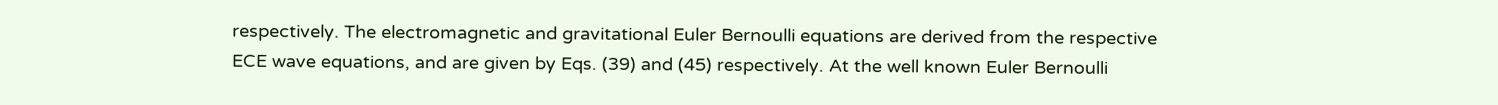respectively. The electromagnetic and gravitational Euler Bernoulli equations are derived from the respective ECE wave equations, and are given by Eqs. (39) and (45) respectively. At the well known Euler Bernoulli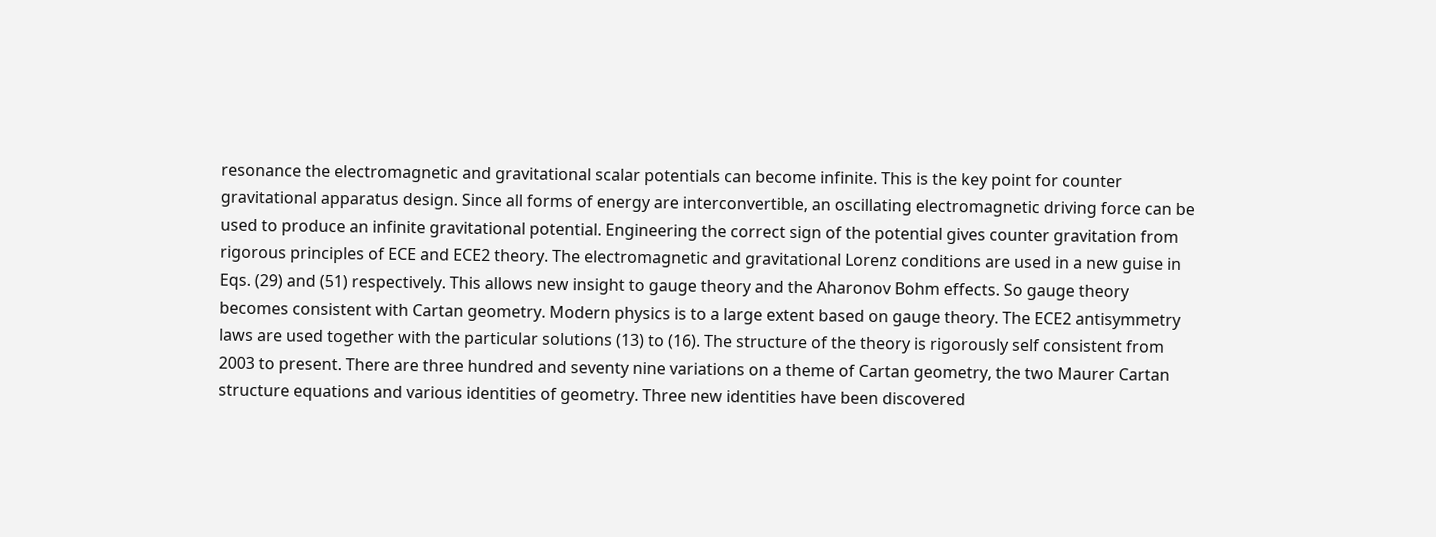resonance the electromagnetic and gravitational scalar potentials can become infinite. This is the key point for counter gravitational apparatus design. Since all forms of energy are interconvertible, an oscillating electromagnetic driving force can be used to produce an infinite gravitational potential. Engineering the correct sign of the potential gives counter gravitation from rigorous principles of ECE and ECE2 theory. The electromagnetic and gravitational Lorenz conditions are used in a new guise in Eqs. (29) and (51) respectively. This allows new insight to gauge theory and the Aharonov Bohm effects. So gauge theory becomes consistent with Cartan geometry. Modern physics is to a large extent based on gauge theory. The ECE2 antisymmetry laws are used together with the particular solutions (13) to (16). The structure of the theory is rigorously self consistent from 2003 to present. There are three hundred and seventy nine variations on a theme of Cartan geometry, the two Maurer Cartan structure equations and various identities of geometry. Three new identities have been discovered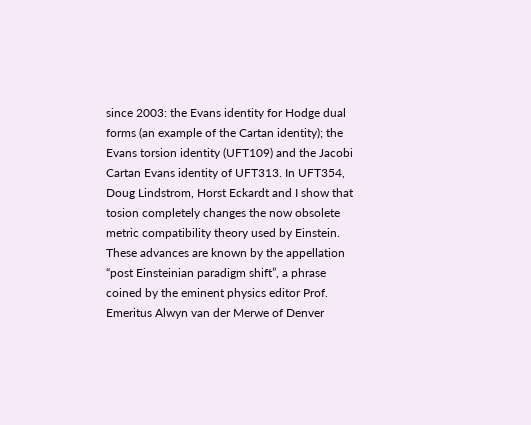since 2003: the Evans identity for Hodge dual forms (an example of the Cartan identity); the Evans torsion identity (UFT109) and the Jacobi Cartan Evans identity of UFT313. In UFT354, Doug Lindstrom, Horst Eckardt and I show that tosion completely changes the now obsolete metric compatibility theory used by Einstein. These advances are known by the appellation “post Einsteinian paradigm shift”, a phrase coined by the eminent physics editor Prof. Emeritus Alwyn van der Merwe of Denver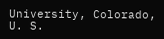University, Colorado, U. S.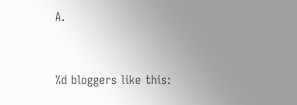A.


%d bloggers like this: